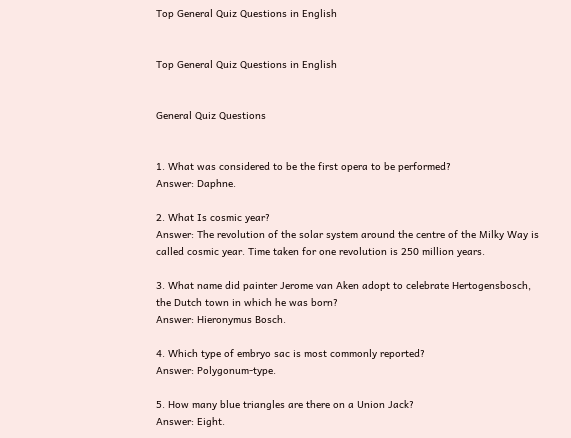Top General Quiz Questions in English


Top General Quiz Questions in English


General Quiz Questions


1. What was considered to be the first opera to be performed?
Answer: Daphne.

2. What Is cosmic year?
Answer: The revolution of the solar system around the centre of the Milky Way is called cosmic year. Time taken for one revolution is 250 million years.

3. What name did painter Jerome van Aken adopt to celebrate Hertogensbosch, the Dutch town in which he was born?
Answer: Hieronymus Bosch.

4. Which type of embryo sac is most commonly reported?
Answer: Polygonum-type.

5. How many blue triangles are there on a Union Jack?
Answer: Eight.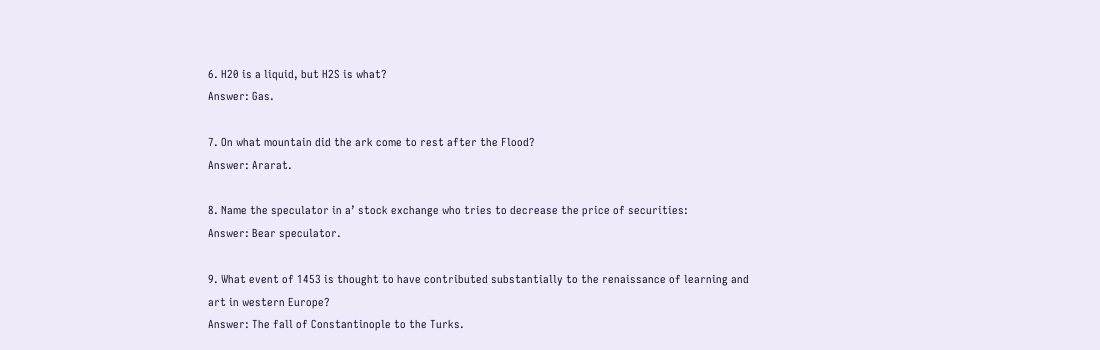6. H20 is a liquid, but H2S is what?
Answer: Gas.

7. On what mountain did the ark come to rest after the Flood?
Answer: Ararat.

8. Name the speculator in a’ stock exchange who tries to decrease the price of securities:
Answer: Bear speculator.

9. What event of 1453 is thought to have contributed substantially to the renaissance of learning and art in western Europe?
Answer: The fall of Constantinople to the Turks.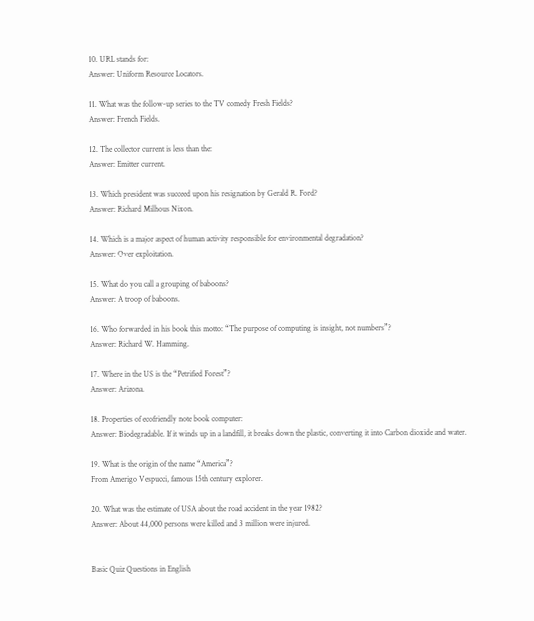10. URL stands for:
Answer: Uniform Resource Locators.

11. What was the follow-up series to the TV comedy Fresh Fields?
Answer: French Fields.

12. The collector current is less than the:
Answer: Emitter current.

13. Which president was succeed upon his resignation by Gerald R. Ford?
Answer: Richard Milhous Nixon.

14. Which is a major aspect of human activity responsible for environmental degradation?
Answer: Over exploitation.

15. What do you call a grouping of baboons?
Answer: A troop of baboons.

16. Who forwarded in his book this motto: “The purpose of computing is insight, not numbers”?
Answer: Richard W. Hamming.

17. Where in the US is the “Petrified Forest”?
Answer: Arizona.

18. Properties of ecofriendly note book computer:
Answer: Biodegradable. If it winds up in a landfill, it breaks down the plastic, converting it into Carbon dioxide and water.

19. What is the origin of the name “America”?
From Amerigo Vespucci, famous 15th century explorer.

20. What was the estimate of USA about the road accident in the year 1982?
Answer: About 44,000 persons were killed and 3 million were injured.


Basic Quiz Questions in English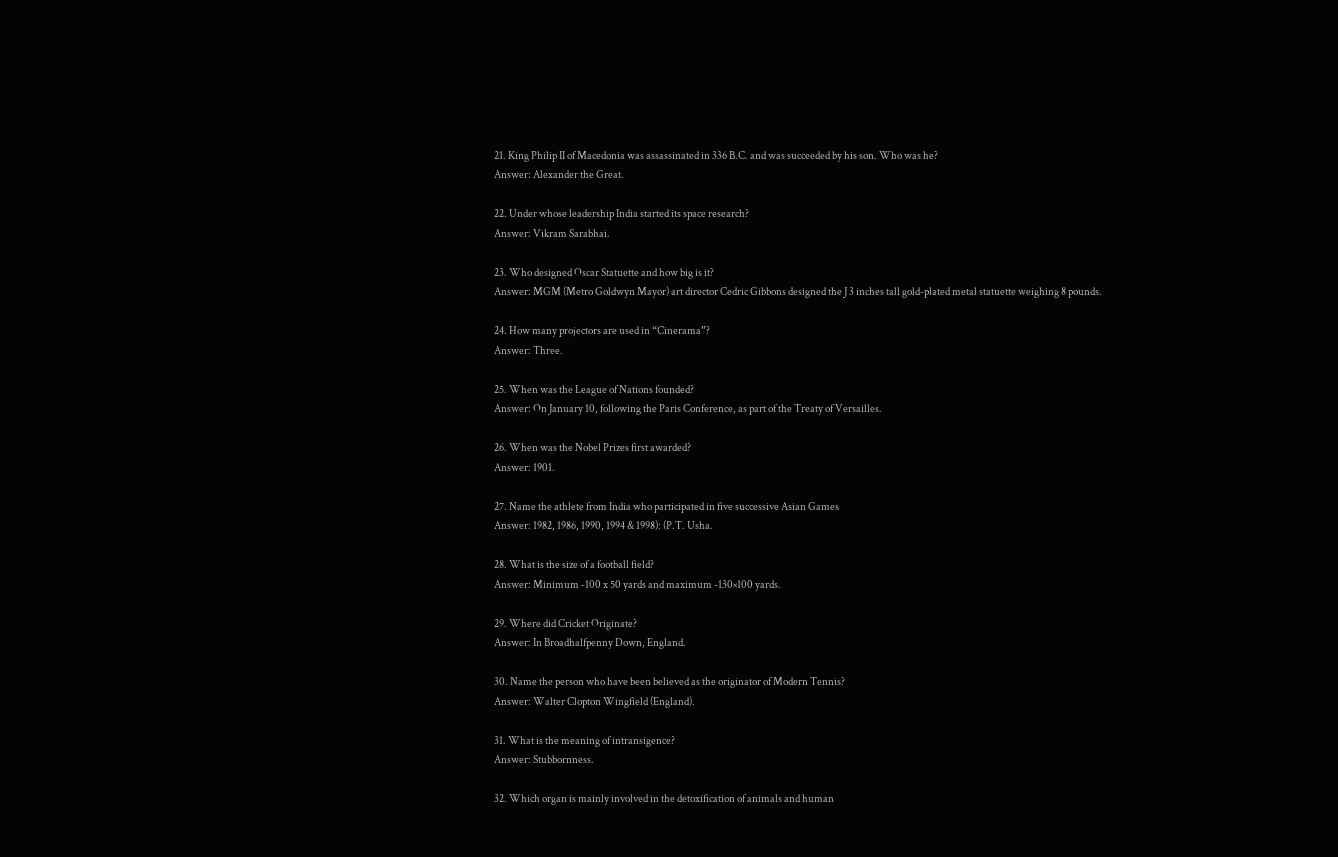21. King Philip II of Macedonia was assassinated in 336 B.C. and was succeeded by his son. Who was he?
Answer: Alexander the Great.

22. Under whose leadership India started its space research?
Answer: Vikram Sarabhai.

23. Who designed Oscar Statuette and how big is it?
Answer: MGM (Metro Goldwyn Mayor) art director Cedric Gibbons designed the J 3 inches tall gold-plated metal statuette weighing 8 pounds.

24. How many projectors are used in “Cinerama”?
Answer: Three.

25. When was the League of Nations founded?
Answer: On January 10, following the Paris Conference, as part of the Treaty of Versailles.

26. When was the Nobel Prizes first awarded?
Answer: 1901.

27. Name the athlete from India who participated in five successive Asian Games
Answer: 1982, 1986, 1990, 1994 & 1998): (P.T. Usha.

28. What is the size of a football field?
Answer: Minimum -100 x 50 yards and maximum -130×100 yards.

29. Where did Cricket Originate?
Answer: In Broadhalfpenny Down, England.

30. Name the person who have been believed as the originator of Modern Tennis?
Answer: Walter Clopton Wingfield (England).

31. What is the meaning of intransigence?
Answer: Stubbornness.

32. Which organ is mainly involved in the detoxification of animals and human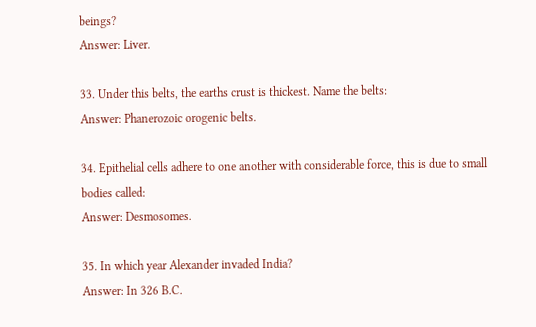beings?
Answer: Liver.

33. Under this belts, the earths crust is thickest. Name the belts:
Answer: Phanerozoic orogenic belts.

34. Epithelial cells adhere to one another with considerable force, this is due to small bodies called:
Answer: Desmosomes.

35. In which year Alexander invaded India?
Answer: In 326 B.C.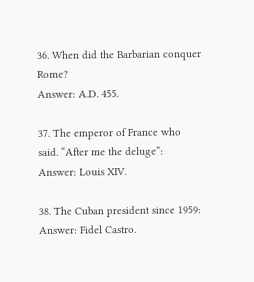36. When did the Barbarian conquer Rome?
Answer: A.D. 455.

37. The emperor of France who said. “After me the deluge”:
Answer: Louis XIV.

38. The Cuban president since 1959:
Answer: Fidel Castro.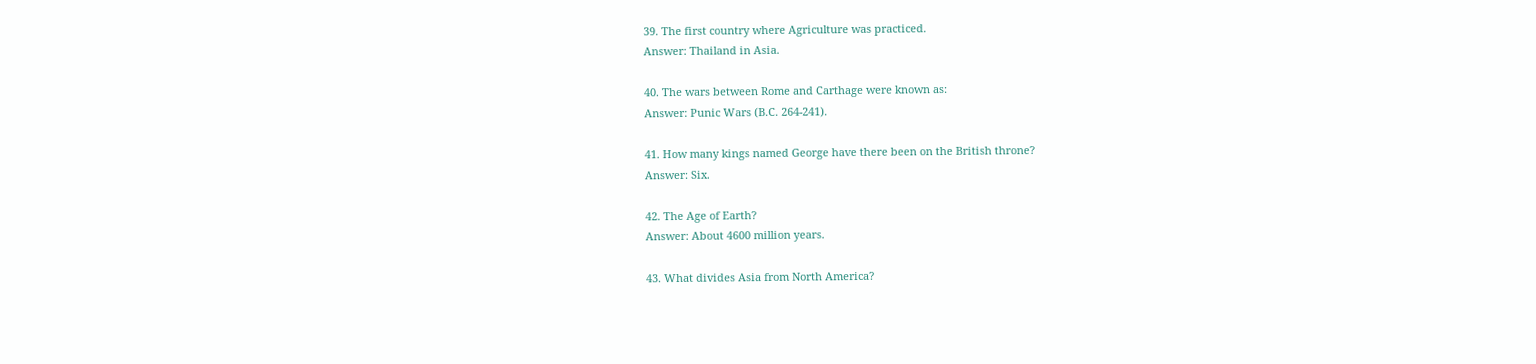39. The first country where Agriculture was practiced.
Answer: Thailand in Asia.

40. The wars between Rome and Carthage were known as:
Answer: Punic Wars (B.C. 264-241).

41. How many kings named George have there been on the British throne?
Answer: Six.

42. The Age of Earth?
Answer: About 4600 million years.

43. What divides Asia from North America?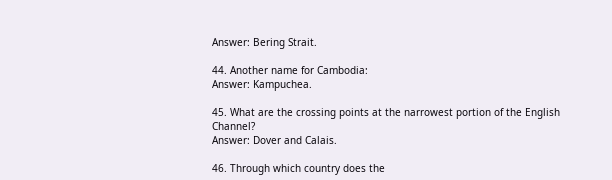Answer: Bering Strait.

44. Another name for Cambodia:
Answer: Kampuchea.

45. What are the crossing points at the narrowest portion of the English Channel?
Answer: Dover and Calais.

46. Through which country does the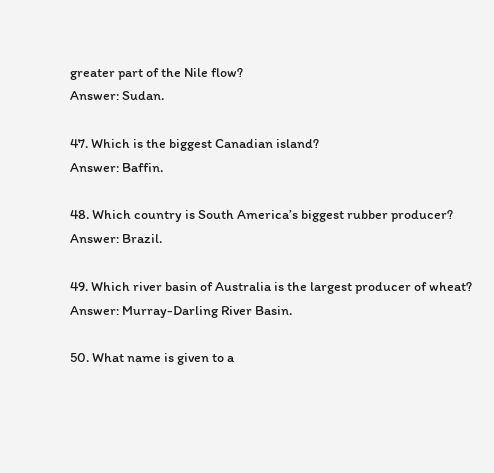greater part of the Nile flow?
Answer: Sudan.

47. Which is the biggest Canadian island?
Answer: Baffin.

48. Which country is South America’s biggest rubber producer?
Answer: Brazil.

49. Which river basin of Australia is the largest producer of wheat?
Answer: Murray-Darling River Basin.

50. What name is given to a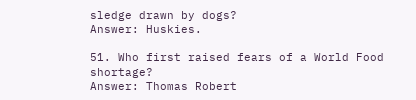sledge drawn by dogs?
Answer: Huskies.

51. Who first raised fears of a World Food shortage?
Answer: Thomas Robert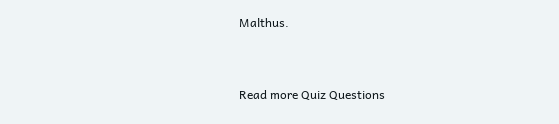Malthus.


Read more Quiz Questions